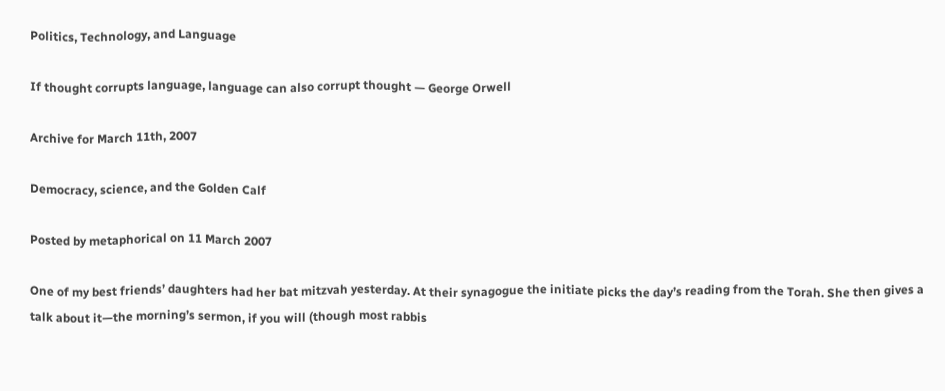Politics, Technology, and Language

If thought corrupts language, language can also corrupt thought — George Orwell

Archive for March 11th, 2007

Democracy, science, and the Golden Calf

Posted by metaphorical on 11 March 2007

One of my best friends’ daughters had her bat mitzvah yesterday. At their synagogue the initiate picks the day’s reading from the Torah. She then gives a talk about it—the morning’s sermon, if you will (though most rabbis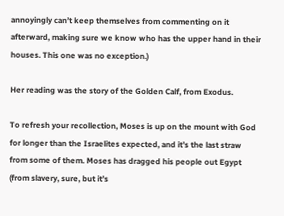annoyingly can’t keep themselves from commenting on it afterward, making sure we know who has the upper hand in their houses. This one was no exception.)

Her reading was the story of the Golden Calf, from Exodus.

To refresh your recollection, Moses is up on the mount with God for longer than the Israelites expected, and it’s the last straw from some of them. Moses has dragged his people out Egypt (from slavery, sure, but it’s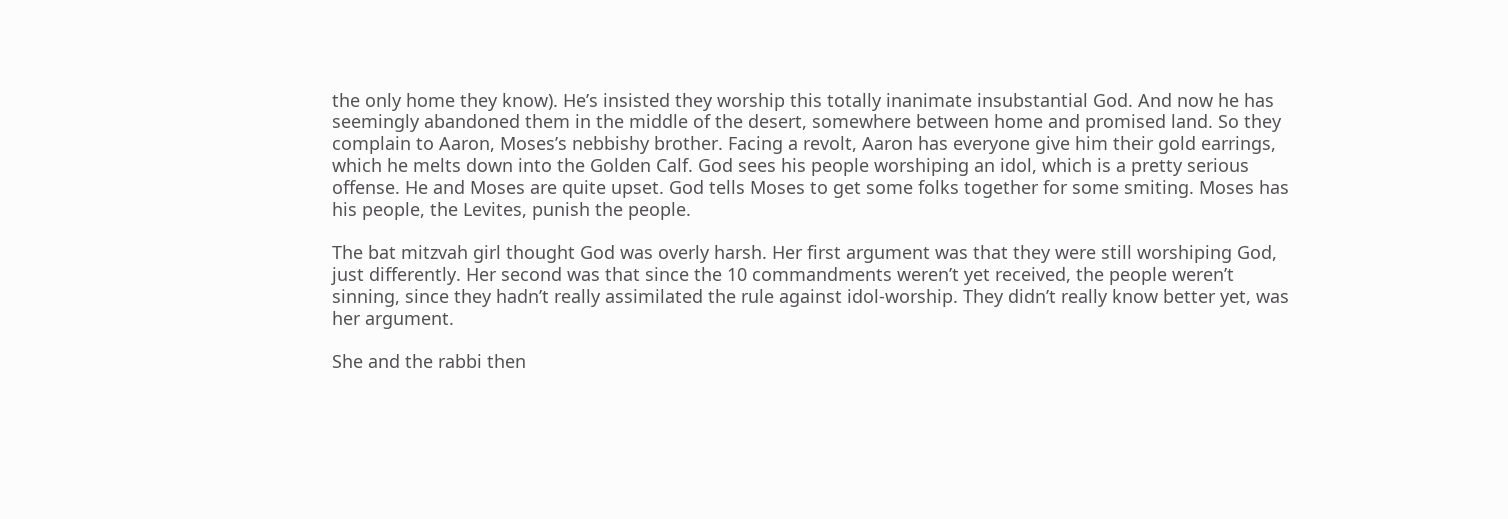the only home they know). He’s insisted they worship this totally inanimate insubstantial God. And now he has seemingly abandoned them in the middle of the desert, somewhere between home and promised land. So they complain to Aaron, Moses’s nebbishy brother. Facing a revolt, Aaron has everyone give him their gold earrings, which he melts down into the Golden Calf. God sees his people worshiping an idol, which is a pretty serious offense. He and Moses are quite upset. God tells Moses to get some folks together for some smiting. Moses has his people, the Levites, punish the people.

The bat mitzvah girl thought God was overly harsh. Her first argument was that they were still worshiping God, just differently. Her second was that since the 10 commandments weren’t yet received, the people weren’t sinning, since they hadn’t really assimilated the rule against idol-worship. They didn’t really know better yet, was her argument.

She and the rabbi then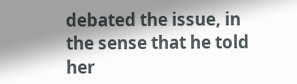debated the issue, in the sense that he told her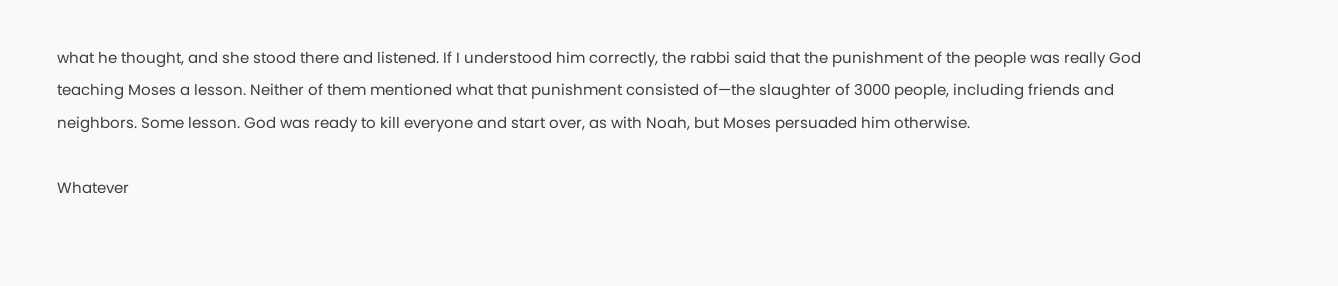what he thought, and she stood there and listened. If I understood him correctly, the rabbi said that the punishment of the people was really God teaching Moses a lesson. Neither of them mentioned what that punishment consisted of—the slaughter of 3000 people, including friends and neighbors. Some lesson. God was ready to kill everyone and start over, as with Noah, but Moses persuaded him otherwise.

Whatever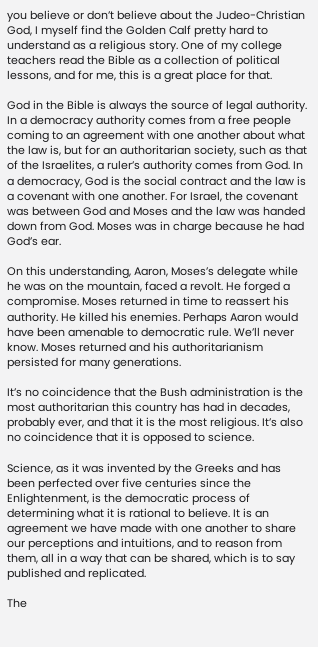you believe or don’t believe about the Judeo-Christian God, I myself find the Golden Calf pretty hard to understand as a religious story. One of my college teachers read the Bible as a collection of political lessons, and for me, this is a great place for that.

God in the Bible is always the source of legal authority. In a democracy authority comes from a free people coming to an agreement with one another about what the law is, but for an authoritarian society, such as that of the Israelites, a ruler’s authority comes from God. In a democracy, God is the social contract and the law is a covenant with one another. For Israel, the covenant was between God and Moses and the law was handed down from God. Moses was in charge because he had God’s ear.

On this understanding, Aaron, Moses’s delegate while he was on the mountain, faced a revolt. He forged a compromise. Moses returned in time to reassert his authority. He killed his enemies. Perhaps Aaron would have been amenable to democratic rule. We’ll never know. Moses returned and his authoritarianism persisted for many generations.

It’s no coincidence that the Bush administration is the most authoritarian this country has had in decades, probably ever, and that it is the most religious. It’s also no coincidence that it is opposed to science.

Science, as it was invented by the Greeks and has been perfected over five centuries since the Enlightenment, is the democratic process of determining what it is rational to believe. It is an agreement we have made with one another to share our perceptions and intuitions, and to reason from them, all in a way that can be shared, which is to say published and replicated.

The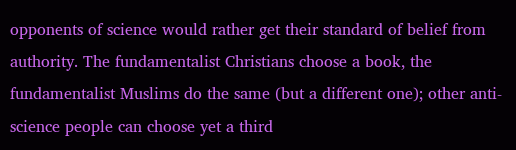opponents of science would rather get their standard of belief from authority. The fundamentalist Christians choose a book, the fundamentalist Muslims do the same (but a different one); other anti-science people can choose yet a third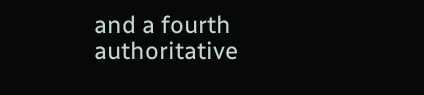and a fourth authoritative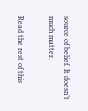source of belief. It doesn’t much matter.

Read the rest of this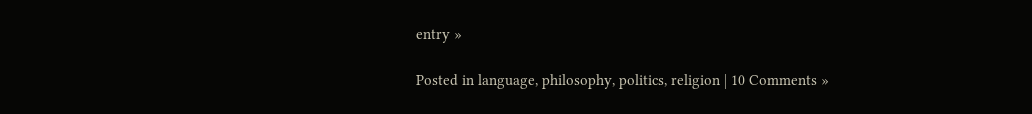entry »

Posted in language, philosophy, politics, religion | 10 Comments »